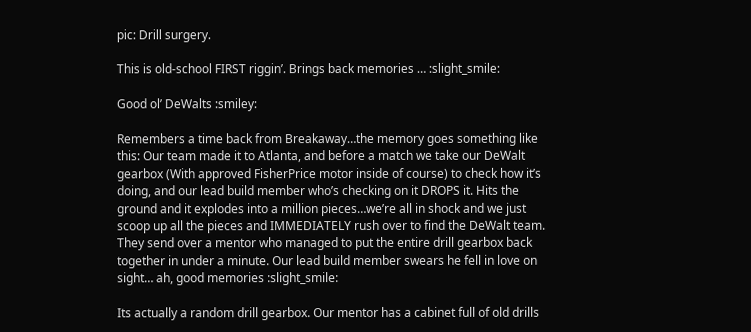pic: Drill surgery.

This is old-school FIRST riggin’. Brings back memories … :slight_smile:

Good ol’ DeWalts :smiley:

Remembers a time back from Breakaway…the memory goes something like this: Our team made it to Atlanta, and before a match we take our DeWalt gearbox (With approved FisherPrice motor inside of course) to check how it’s doing, and our lead build member who’s checking on it DROPS it. Hits the ground and it explodes into a million pieces…we’re all in shock and we just scoop up all the pieces and IMMEDIATELY rush over to find the DeWalt team. They send over a mentor who managed to put the entire drill gearbox back together in under a minute. Our lead build member swears he fell in love on sight… ah, good memories :slight_smile:

Its actually a random drill gearbox. Our mentor has a cabinet full of old drills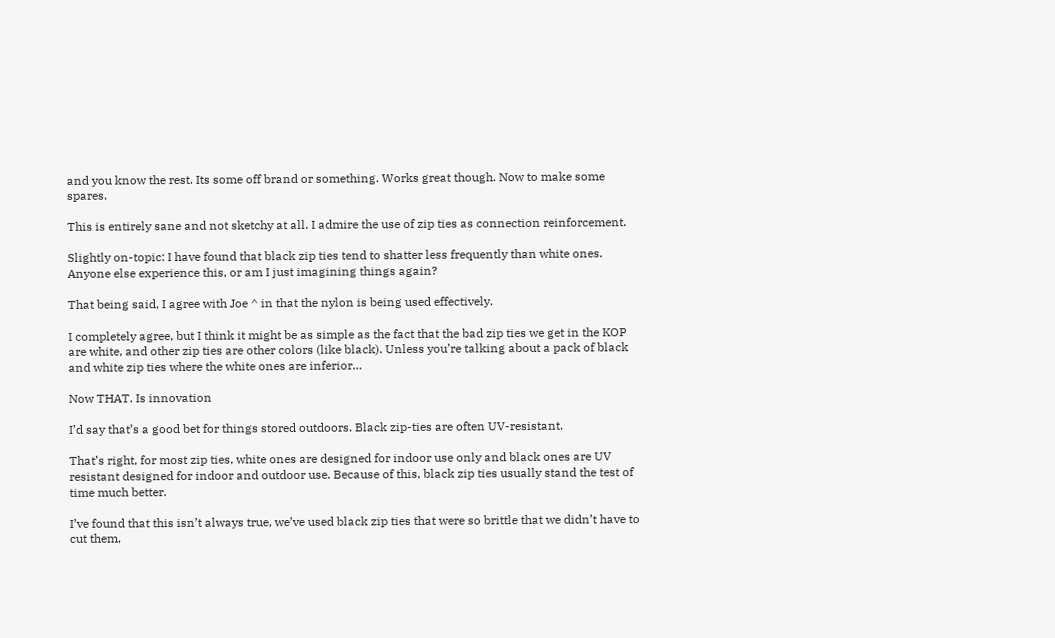and you know the rest. Its some off brand or something. Works great though. Now to make some spares.

This is entirely sane and not sketchy at all. I admire the use of zip ties as connection reinforcement.

Slightly on-topic: I have found that black zip ties tend to shatter less frequently than white ones. Anyone else experience this, or am I just imagining things again?

That being said, I agree with Joe ^ in that the nylon is being used effectively.

I completely agree, but I think it might be as simple as the fact that the bad zip ties we get in the KOP are white, and other zip ties are other colors (like black). Unless you’re talking about a pack of black and white zip ties where the white ones are inferior…

Now THAT. Is innovation

I’d say that’s a good bet for things stored outdoors. Black zip-ties are often UV-resistant.

That’s right, for most zip ties, white ones are designed for indoor use only and black ones are UV resistant designed for indoor and outdoor use. Because of this, black zip ties usually stand the test of time much better.

I’ve found that this isn’t always true, we’ve used black zip ties that were so brittle that we didn’t have to cut them,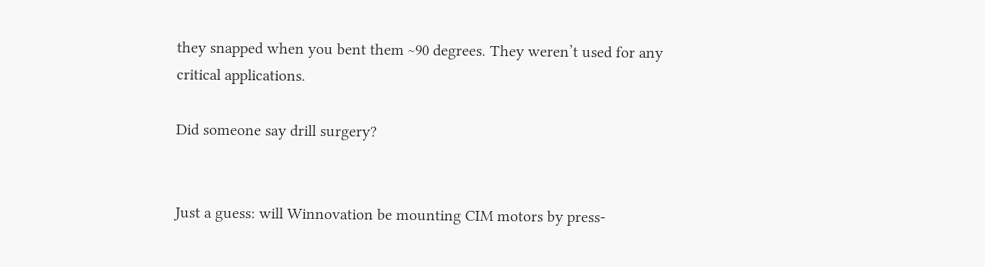they snapped when you bent them ~90 degrees. They weren’t used for any critical applications.

Did someone say drill surgery?


Just a guess: will Winnovation be mounting CIM motors by press-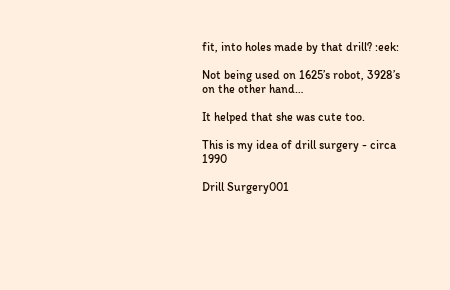fit, into holes made by that drill? :eek:

Not being used on 1625’s robot, 3928’s on the other hand…

It helped that she was cute too.

This is my idea of drill surgery - circa 1990

Drill Surgery001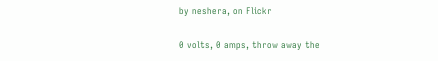by neshera, on Flickr

0 volts, 0 amps, throw away the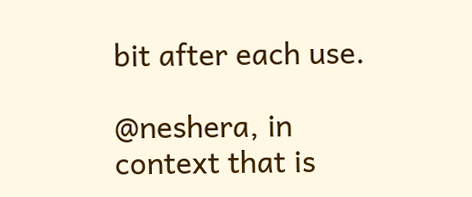bit after each use.

@neshera, in context that is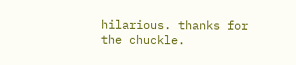hilarious. thanks for the chuckle.